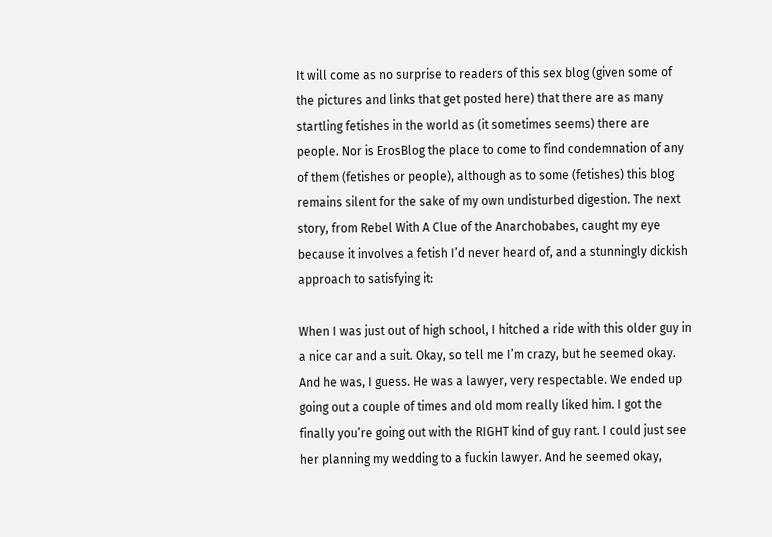It will come as no surprise to readers of this sex blog (given some of the pictures and links that get posted here) that there are as many startling fetishes in the world as (it sometimes seems) there are people. Nor is ErosBlog the place to come to find condemnation of any of them (fetishes or people), although as to some (fetishes) this blog remains silent for the sake of my own undisturbed digestion. The next story, from Rebel With A Clue of the Anarchobabes, caught my eye because it involves a fetish I’d never heard of, and a stunningly dickish approach to satisfying it:

When I was just out of high school, I hitched a ride with this older guy in a nice car and a suit. Okay, so tell me I’m crazy, but he seemed okay. And he was, I guess. He was a lawyer, very respectable. We ended up going out a couple of times and old mom really liked him. I got the finally you’re going out with the RIGHT kind of guy rant. I could just see her planning my wedding to a fuckin lawyer. And he seemed okay,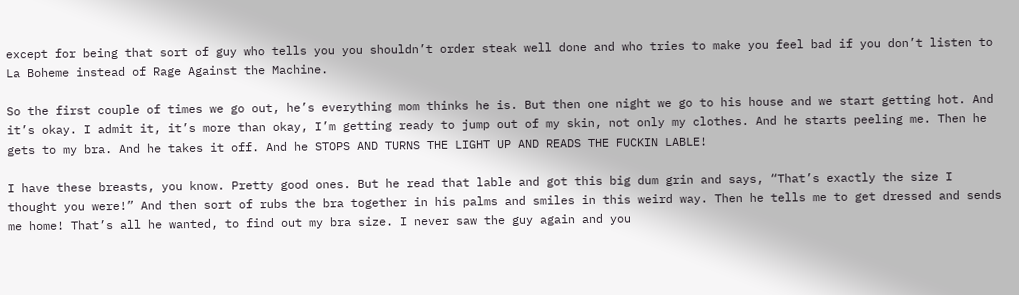except for being that sort of guy who tells you you shouldn’t order steak well done and who tries to make you feel bad if you don’t listen to La Boheme instead of Rage Against the Machine.

So the first couple of times we go out, he’s everything mom thinks he is. But then one night we go to his house and we start getting hot. And it’s okay. I admit it, it’s more than okay, I’m getting ready to jump out of my skin, not only my clothes. And he starts peeling me. Then he gets to my bra. And he takes it off. And he STOPS AND TURNS THE LIGHT UP AND READS THE FUCKIN LABLE!

I have these breasts, you know. Pretty good ones. But he read that lable and got this big dum grin and says, “That’s exactly the size I thought you were!” And then sort of rubs the bra together in his palms and smiles in this weird way. Then he tells me to get dressed and sends me home! That’s all he wanted, to find out my bra size. I never saw the guy again and you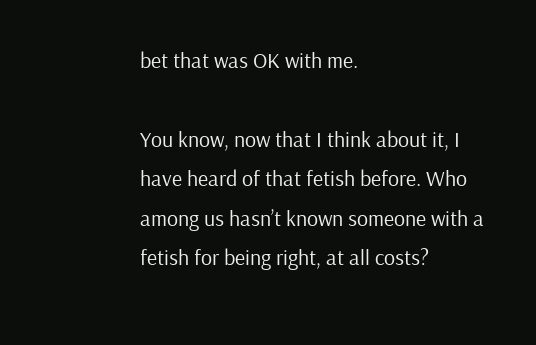bet that was OK with me.

You know, now that I think about it, I have heard of that fetish before. Who among us hasn’t known someone with a fetish for being right, at all costs?